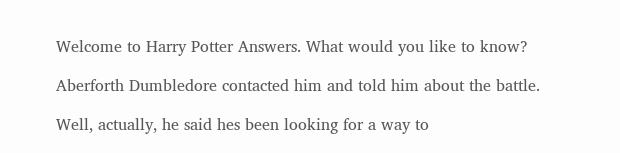Welcome to Harry Potter Answers. What would you like to know?

Aberforth Dumbledore contacted him and told him about the battle.

Well, actually, he said hes been looking for a way to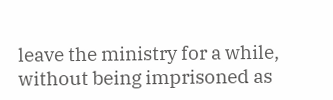leave the ministry for a while, without being imprisoned as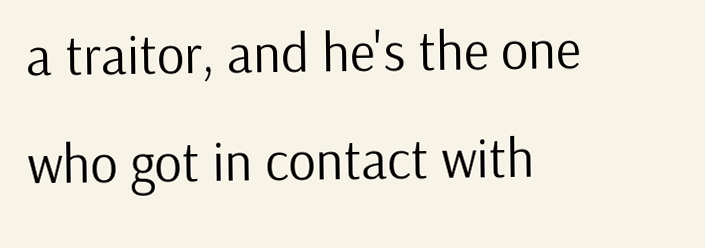a traitor, and he's the one who got in contact with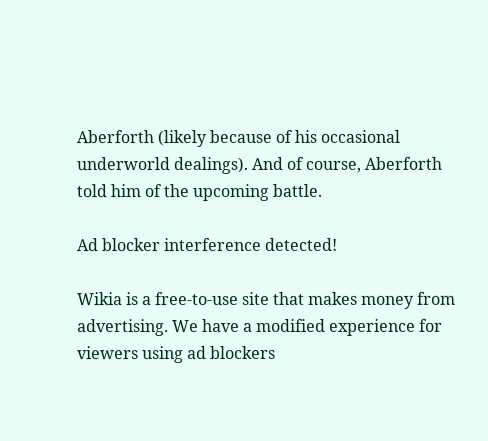Aberforth (likely because of his occasional underworld dealings). And of course, Aberforth told him of the upcoming battle.

Ad blocker interference detected!

Wikia is a free-to-use site that makes money from advertising. We have a modified experience for viewers using ad blockers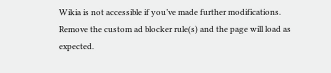Wikia is not accessible if you’ve made further modifications. Remove the custom ad blocker rule(s) and the page will load as expected.